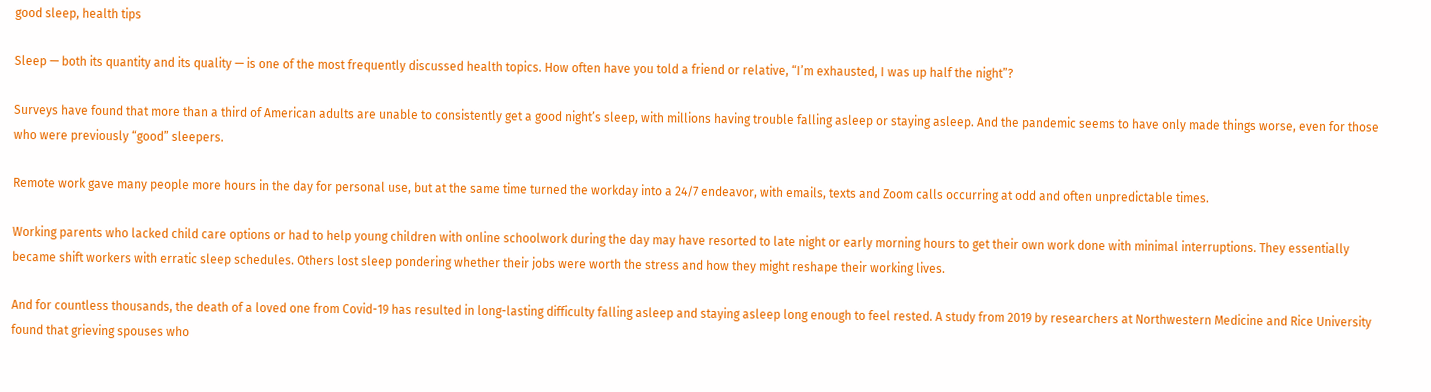good sleep, health tips

Sleep — both its quantity and its quality — is one of the most frequently discussed health topics. How often have you told a friend or relative, “I’m exhausted, I was up half the night”?

Surveys have found that more than a third of American adults are unable to consistently get a good night’s sleep, with millions having trouble falling asleep or staying asleep. And the pandemic seems to have only made things worse, even for those who were previously “good” sleepers.

Remote work gave many people more hours in the day for personal use, but at the same time turned the workday into a 24/7 endeavor, with emails, texts and Zoom calls occurring at odd and often unpredictable times.

Working parents who lacked child care options or had to help young children with online schoolwork during the day may have resorted to late night or early morning hours to get their own work done with minimal interruptions. They essentially became shift workers with erratic sleep schedules. Others lost sleep pondering whether their jobs were worth the stress and how they might reshape their working lives.

And for countless thousands, the death of a loved one from Covid-19 has resulted in long-lasting difficulty falling asleep and staying asleep long enough to feel rested. A study from 2019 by researchers at Northwestern Medicine and Rice University found that grieving spouses who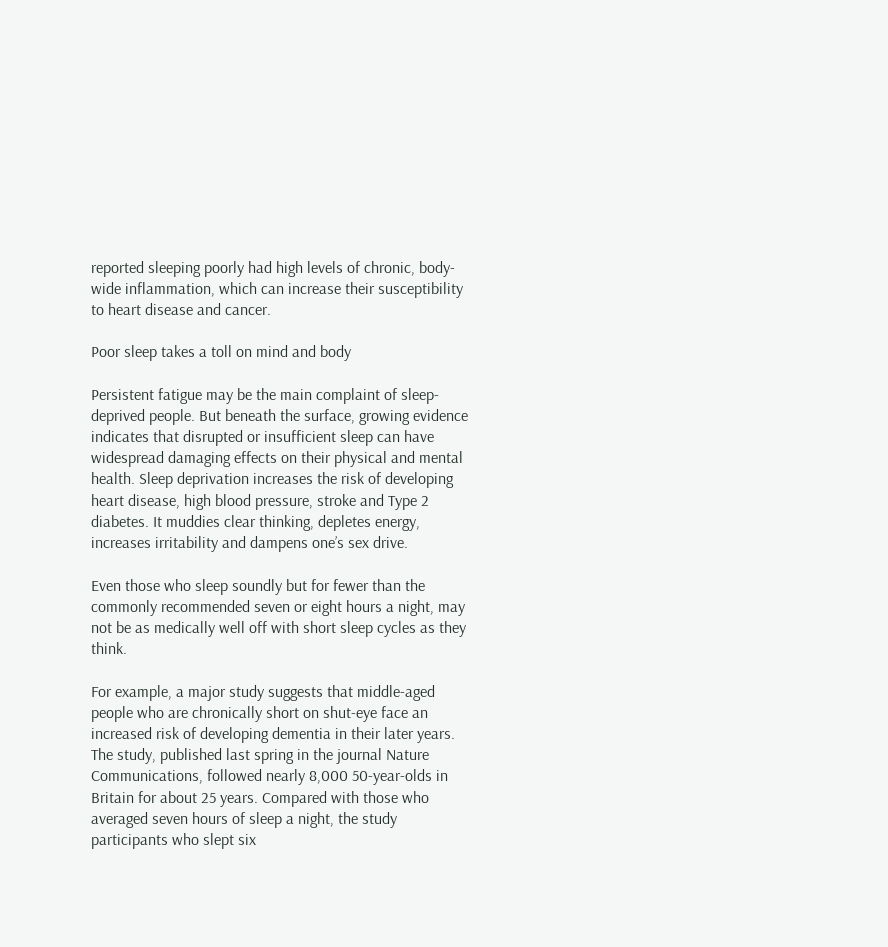reported sleeping poorly had high levels of chronic, body-wide inflammation, which can increase their susceptibility to heart disease and cancer.

Poor sleep takes a toll on mind and body

Persistent fatigue may be the main complaint of sleep-deprived people. But beneath the surface, growing evidence indicates that disrupted or insufficient sleep can have widespread damaging effects on their physical and mental health. Sleep deprivation increases the risk of developing heart disease, high blood pressure, stroke and Type 2 diabetes. It muddies clear thinking, depletes energy, increases irritability and dampens one’s sex drive.

Even those who sleep soundly but for fewer than the commonly recommended seven or eight hours a night, may not be as medically well off with short sleep cycles as they think.

For example, a major study suggests that middle-aged people who are chronically short on shut-eye face an increased risk of developing dementia in their later years. The study, published last spring in the journal Nature Communications, followed nearly 8,000 50-year-olds in Britain for about 25 years. Compared with those who averaged seven hours of sleep a night, the study participants who slept six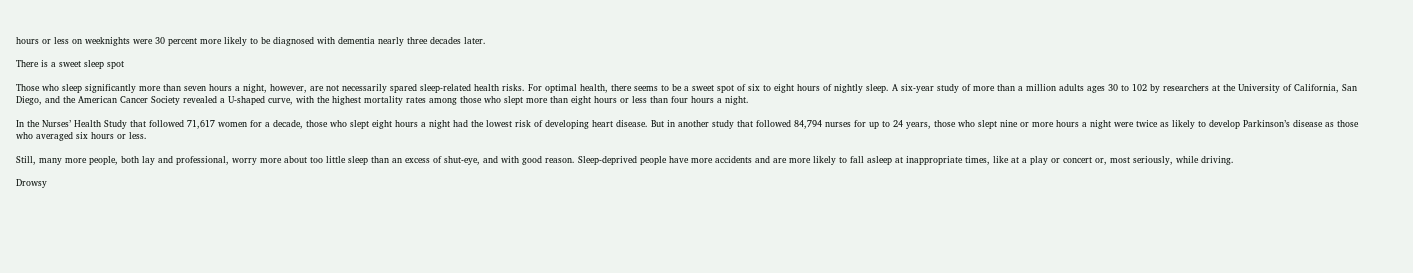hours or less on weeknights were 30 percent more likely to be diagnosed with dementia nearly three decades later.

There is a sweet sleep spot

Those who sleep significantly more than seven hours a night, however, are not necessarily spared sleep-related health risks. For optimal health, there seems to be a sweet spot of six to eight hours of nightly sleep. A six-year study of more than a million adults ages 30 to 102 by researchers at the University of California, San Diego, and the American Cancer Society revealed a U-shaped curve, with the highest mortality rates among those who slept more than eight hours or less than four hours a night.

In the Nurses’ Health Study that followed 71,617 women for a decade, those who slept eight hours a night had the lowest risk of developing heart disease. But in another study that followed 84,794 nurses for up to 24 years, those who slept nine or more hours a night were twice as likely to develop Parkinson’s disease as those who averaged six hours or less.

Still, many more people, both lay and professional, worry more about too little sleep than an excess of shut-eye, and with good reason. Sleep-deprived people have more accidents and are more likely to fall asleep at inappropriate times, like at a play or concert or, most seriously, while driving.

Drowsy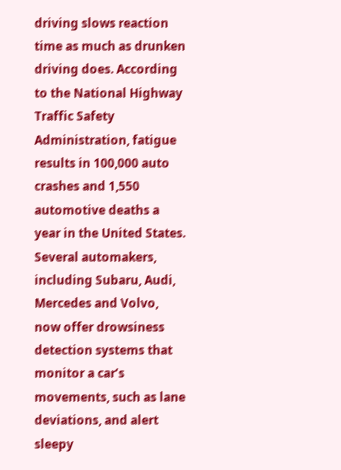driving slows reaction time as much as drunken driving does. According to the National Highway Traffic Safety Administration, fatigue results in 100,000 auto crashes and 1,550 automotive deaths a year in the United States. Several automakers, including Subaru, Audi, Mercedes and Volvo, now offer drowsiness detection systems that monitor a car’s movements, such as lane deviations, and alert sleepy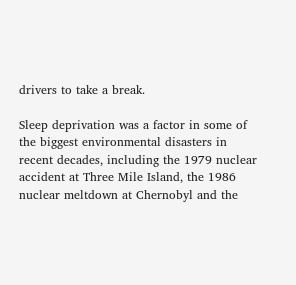drivers to take a break.

Sleep deprivation was a factor in some of the biggest environmental disasters in recent decades, including the 1979 nuclear accident at Three Mile Island, the 1986 nuclear meltdown at Chernobyl and the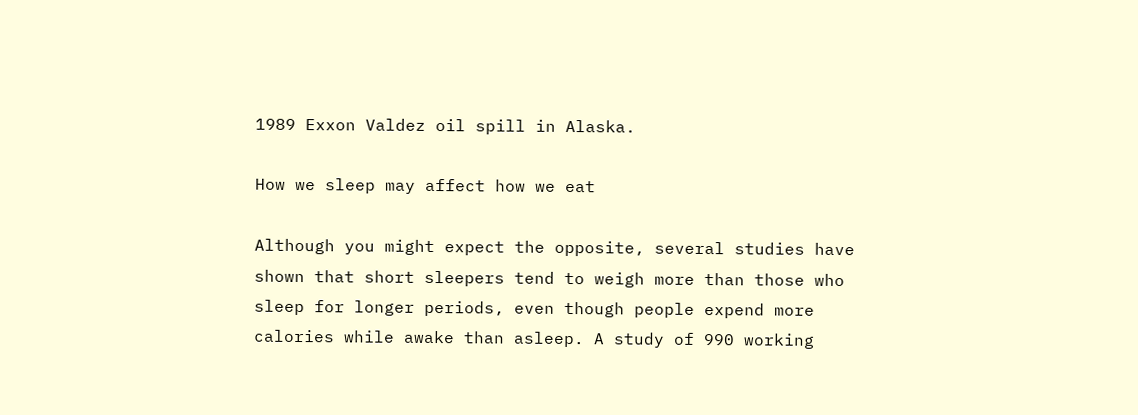1989 Exxon Valdez oil spill in Alaska.

How we sleep may affect how we eat

Although you might expect the opposite, several studies have shown that short sleepers tend to weigh more than those who sleep for longer periods, even though people expend more calories while awake than asleep. A study of 990 working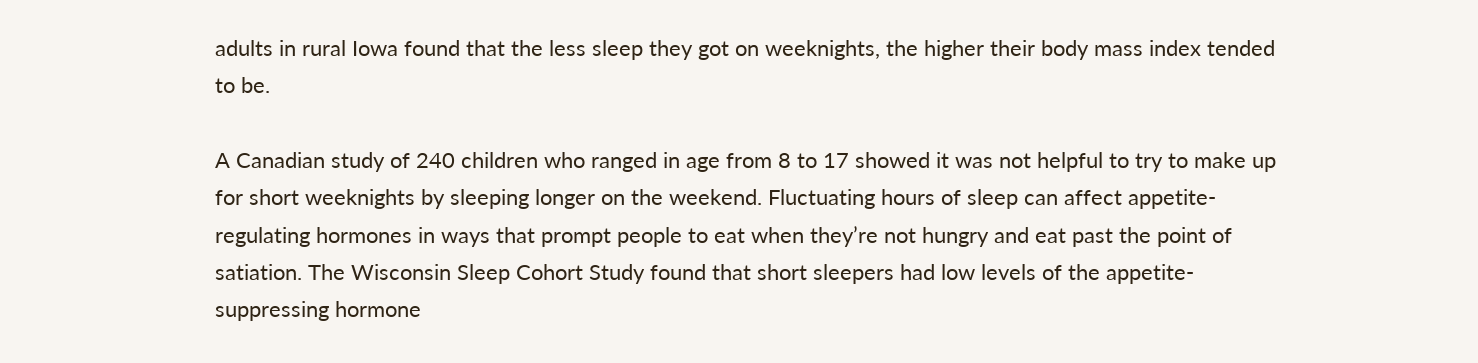adults in rural Iowa found that the less sleep they got on weeknights, the higher their body mass index tended to be.

A Canadian study of 240 children who ranged in age from 8 to 17 showed it was not helpful to try to make up for short weeknights by sleeping longer on the weekend. Fluctuating hours of sleep can affect appetite-regulating hormones in ways that prompt people to eat when they’re not hungry and eat past the point of satiation. The Wisconsin Sleep Cohort Study found that short sleepers had low levels of the appetite-suppressing hormone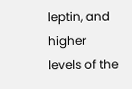leptin, and higher levels of the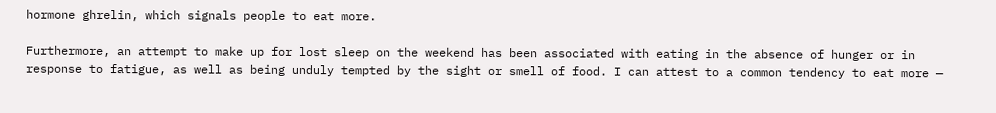hormone ghrelin, which signals people to eat more.

Furthermore, an attempt to make up for lost sleep on the weekend has been associated with eating in the absence of hunger or in response to fatigue, as well as being unduly tempted by the sight or smell of food. I can attest to a common tendency to eat more —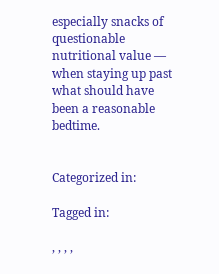especially snacks of questionable nutritional value — when staying up past what should have been a reasonable bedtime.


Categorized in:

Tagged in:

, , , ,